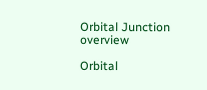Orbital Junction overview

Orbital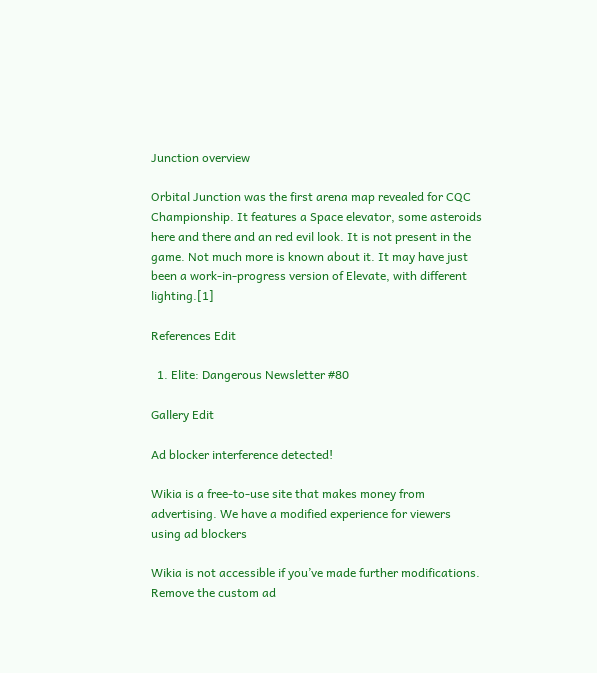Junction overview

Orbital Junction was the first arena map revealed for CQC Championship. It features a Space elevator, some asteroids here and there and an red evil look. It is not present in the game. Not much more is known about it. It may have just been a work-in-progress version of Elevate, with different lighting.[1]

References Edit

  1. Elite: Dangerous Newsletter #80

Gallery Edit

Ad blocker interference detected!

Wikia is a free-to-use site that makes money from advertising. We have a modified experience for viewers using ad blockers

Wikia is not accessible if you’ve made further modifications. Remove the custom ad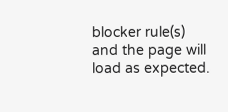blocker rule(s) and the page will load as expected.